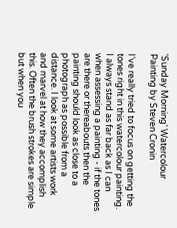'Sunday Morning' Watercolour Painting by Steven Cronin

I've really tried to focus on getting the tones right in this watercolour painting. I always stand as far back as I can when assessing a painting - if the tones are there or thereabouts then the painting should look as close to a photograph as possible from a distance. I look at some artists work and marvel at how they accomplish this. Often the brush strokes are simple but when you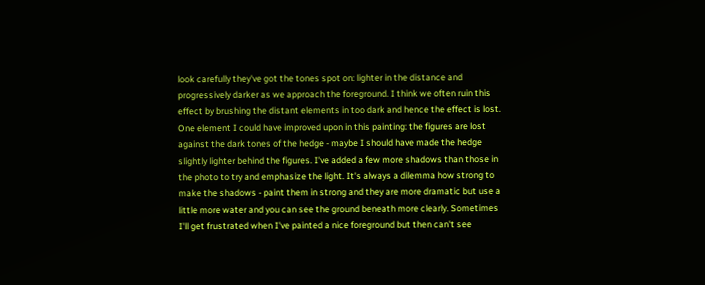look carefully they've got the tones spot on: lighter in the distance and progressively darker as we approach the foreground. I think we often ruin this effect by brushing the distant elements in too dark and hence the effect is lost. One element I could have improved upon in this painting: the figures are lost against the dark tones of the hedge - maybe I should have made the hedge slightly lighter behind the figures. I've added a few more shadows than those in the photo to try and emphasize the light. It's always a dilemma how strong to make the shadows - paint them in strong and they are more dramatic but use a little more water and you can see the ground beneath more clearly. Sometimes I'll get frustrated when I've painted a nice foreground but then can't see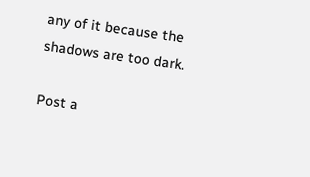any of it because the shadows are too dark.

Post a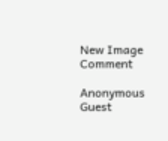New Image Comment

Anonymous Guest